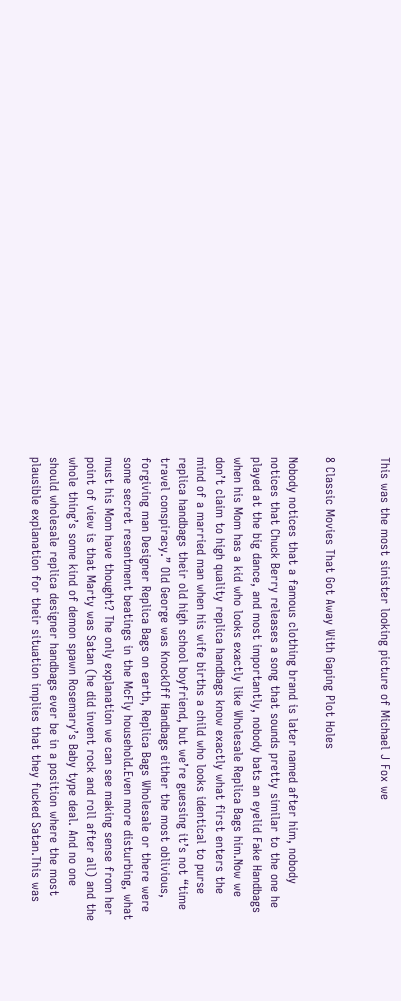This was the most sinister looking picture of Michael J Fox we


8 Classic Movies That Got Away With Gaping Plot Holes

Nobody notices that a famous clothing brand is later named after him, nobody notices that Chuck Berry releases a song that sounds pretty similar to the one he played at the big dance, and most importantly, nobody bats an eyelid Fake Handbags when his Mom has a kid who looks exactly like Wholesale Replica Bags him.Now we don’t claim to high quality replica handbags know exactly what first enters the mind of a married man when his wife births a child who looks identical to purse replica handbags their old high school boyfriend, but we’re guessing it’s not “time travel conspiracy.” Old George was KnockOff Handbags either the most oblivious, forgiving man Designer Replica Bags on earth, Replica Bags Wholesale or there were some secret resentment beatings in the McFly household.Even more disturbing, what must his Mom have thought? The only explanation we can see making sense from her point of view is that Marty was Satan (he did invent rock and roll after all) and the whole thing’s some kind of demon spawn Rosemary’s Baby type deal. And no one should wholesale replica designer handbags ever be in a position where the most plausible explanation for their situation implies that they fucked Satan.This was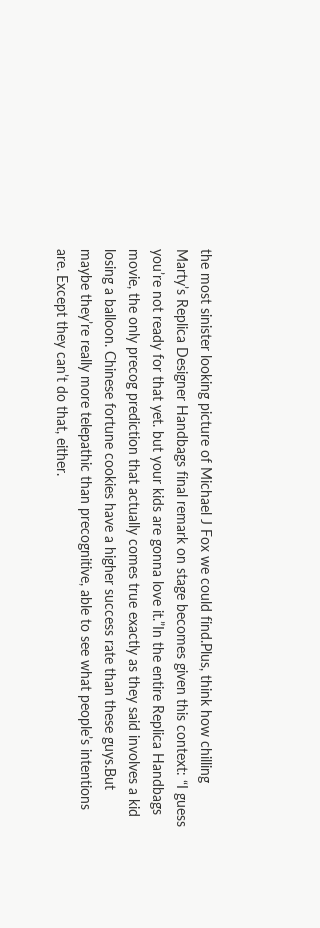the most sinister looking picture of Michael J Fox we could find.Plus, think how chilling Marty’s Replica Designer Handbags final remark on stage becomes given this context: “I guess you’re not ready for that yet. but your kids are gonna love it.”In the entire Replica Handbags movie, the only precog prediction that actually comes true exactly as they said involves a kid losing a balloon. Chinese fortune cookies have a higher success rate than these guys.But maybe they’re really more telepathic than precognitive, able to see what people’s intentions are. Except they can’t do that, either.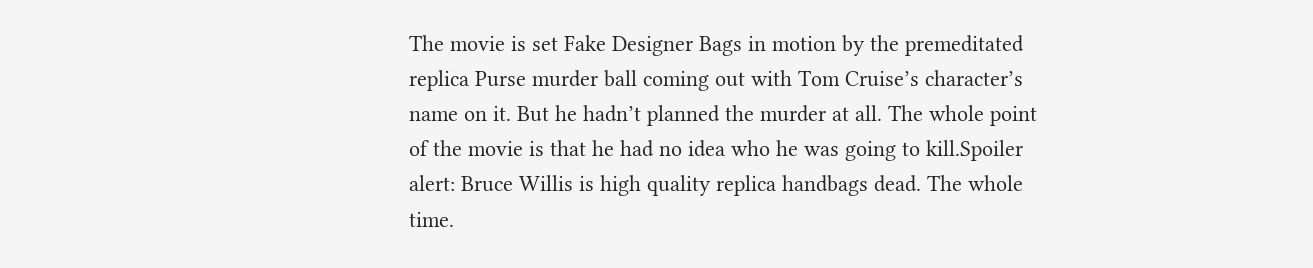The movie is set Fake Designer Bags in motion by the premeditated replica Purse murder ball coming out with Tom Cruise’s character’s name on it. But he hadn’t planned the murder at all. The whole point of the movie is that he had no idea who he was going to kill.Spoiler alert: Bruce Willis is high quality replica handbags dead. The whole time.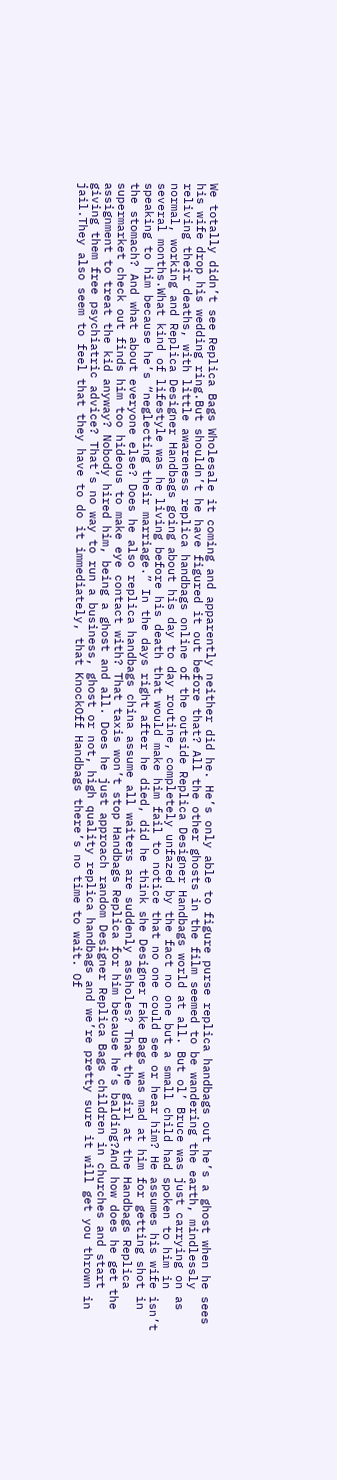We totally didn’t see Replica Bags Wholesale it coming and apparently neither did he. He’s only able to figure purse replica handbags out he’s a ghost when he sees his wife drop his wedding ring.But shouldn’t he have figured it out before that? All the other ghosts in the film seemed to be wandering the earth, mindlessly reliving their deaths, with little awareness replica handbags online of the outside Replica Designer Handbags world at all. But ol’ Bruce was just carrying on as normal, working and Replica Designer Handbags going about his day to day routine, completely unfazed by the fact no one but a small child had spoken to him in several months.What kind of lifestyle was he living before his death that would make him fail to notice that no one could see or hear him? He assumes his wife isn’t speaking to him because he’s “neglecting their marriage.” In the days right after he died, did he think she Designer Fake Bags was mad at him for getting shot in the stomach? And what about everyone else? Does he also replica handbags china assume all waiters are suddenly assholes? That the girl at the Handbags Replica supermarket check out finds him too hideous to make eye contact with? That taxis won’t stop Handbags Replica for him because he’s balding?And how does he get the assignment to treat the kid anyway? Nobody hired him, being a ghost and all. Does he just approach random Designer Replica Bags children in churches and start giving them free psychiatric advice? That’s no way to run a business, ghost or not, high quality replica handbags and we’re pretty sure it will get you thrown in jail.They also seem to feel that they have to do it immediately, that KnockOff Handbags there’s no time to wait. Of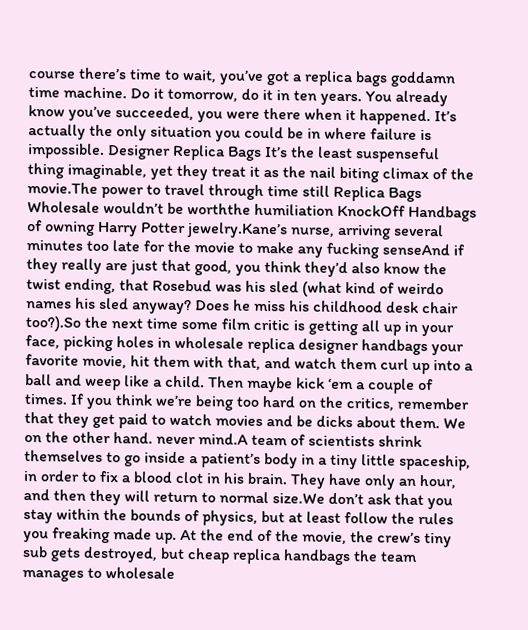course there’s time to wait, you’ve got a replica bags goddamn time machine. Do it tomorrow, do it in ten years. You already know you’ve succeeded, you were there when it happened. It’s actually the only situation you could be in where failure is impossible. Designer Replica Bags It’s the least suspenseful thing imaginable, yet they treat it as the nail biting climax of the movie.The power to travel through time still Replica Bags Wholesale wouldn’t be worththe humiliation KnockOff Handbags of owning Harry Potter jewelry.Kane’s nurse, arriving several minutes too late for the movie to make any fucking senseAnd if they really are just that good, you think they’d also know the twist ending, that Rosebud was his sled (what kind of weirdo names his sled anyway? Does he miss his childhood desk chair too?).So the next time some film critic is getting all up in your face, picking holes in wholesale replica designer handbags your favorite movie, hit them with that, and watch them curl up into a ball and weep like a child. Then maybe kick ‘em a couple of times. If you think we’re being too hard on the critics, remember that they get paid to watch movies and be dicks about them. We on the other hand. never mind.A team of scientists shrink themselves to go inside a patient’s body in a tiny little spaceship, in order to fix a blood clot in his brain. They have only an hour, and then they will return to normal size.We don’t ask that you stay within the bounds of physics, but at least follow the rules you freaking made up. At the end of the movie, the crew’s tiny sub gets destroyed, but cheap replica handbags the team manages to wholesale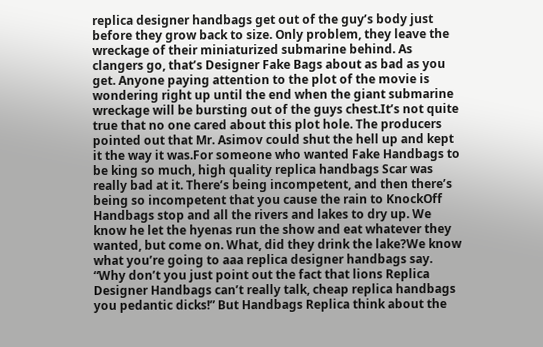replica designer handbags get out of the guy’s body just before they grow back to size. Only problem, they leave the wreckage of their miniaturized submarine behind. As clangers go, that’s Designer Fake Bags about as bad as you get. Anyone paying attention to the plot of the movie is wondering right up until the end when the giant submarine wreckage will be bursting out of the guys chest.It’s not quite true that no one cared about this plot hole. The producers pointed out that Mr. Asimov could shut the hell up and kept it the way it was.For someone who wanted Fake Handbags to be king so much, high quality replica handbags Scar was really bad at it. There’s being incompetent, and then there’s being so incompetent that you cause the rain to KnockOff Handbags stop and all the rivers and lakes to dry up. We know he let the hyenas run the show and eat whatever they wanted, but come on. What, did they drink the lake?We know what you’re going to aaa replica designer handbags say. “Why don’t you just point out the fact that lions Replica Designer Handbags can’t really talk, cheap replica handbags you pedantic dicks!” But Handbags Replica think about the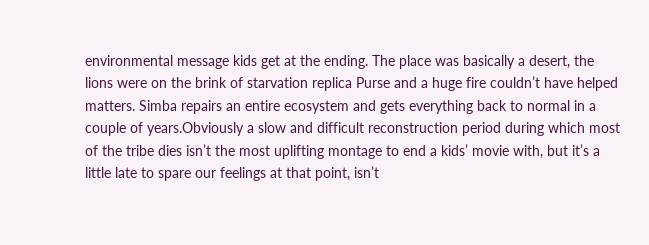environmental message kids get at the ending. The place was basically a desert, the lions were on the brink of starvation replica Purse and a huge fire couldn’t have helped matters. Simba repairs an entire ecosystem and gets everything back to normal in a couple of years.Obviously a slow and difficult reconstruction period during which most of the tribe dies isn’t the most uplifting montage to end a kids’ movie with, but it’s a little late to spare our feelings at that point, isn’t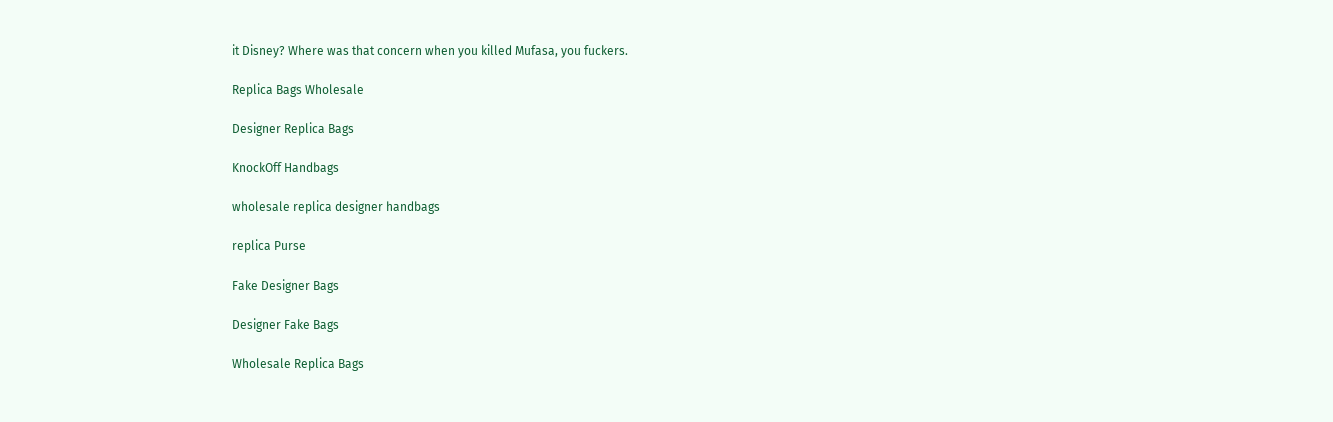it Disney? Where was that concern when you killed Mufasa, you fuckers.

Replica Bags Wholesale

Designer Replica Bags

KnockOff Handbags

wholesale replica designer handbags

replica Purse

Fake Designer Bags

Designer Fake Bags

Wholesale Replica Bags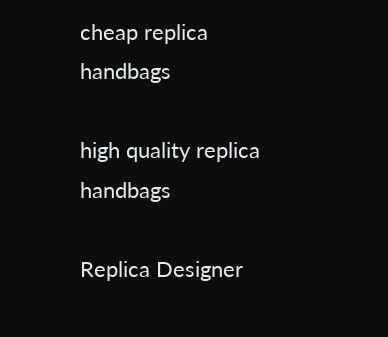cheap replica handbags

high quality replica handbags

Replica Designer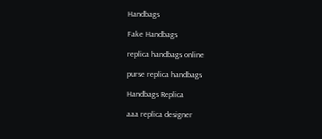Handbags

Fake Handbags

replica handbags online

purse replica handbags

Handbags Replica

aaa replica designer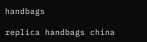handbags

replica handbags china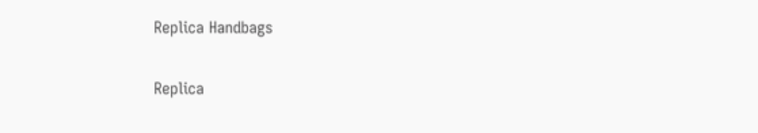Replica Handbags

Replica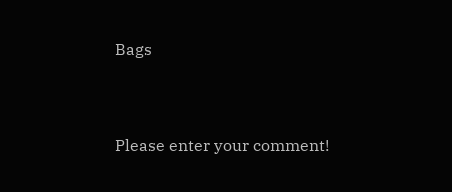Bags


Please enter your comment!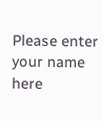Please enter your name here